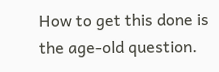How to get this done is the age-old question.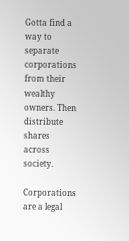Gotta find a way to separate corporations from their wealthy owners. Then distribute shares across society.

Corporations are a legal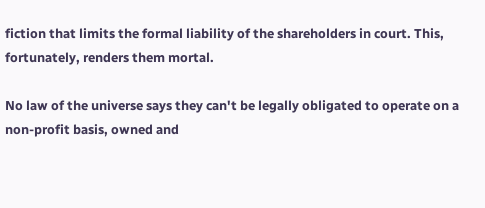fiction that limits the formal liability of the shareholders in court. This, fortunately, renders them mortal.

No law of the universe says they can't be legally obligated to operate on a non-profit basis, owned and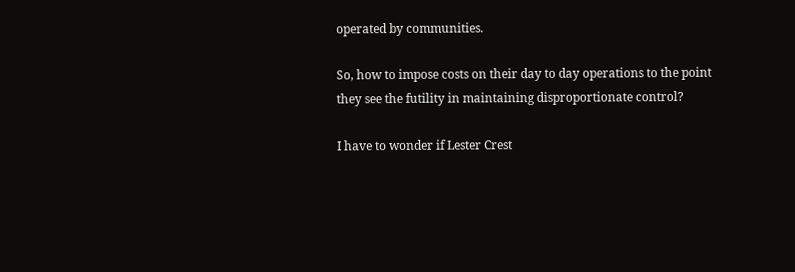operated by communities.

So, how to impose costs on their day to day operations to the point they see the futility in maintaining disproportionate control?

I have to wonder if Lester Crest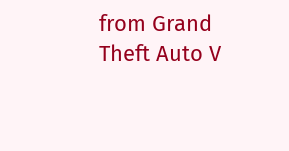from Grand Theft Auto V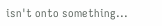isn't onto something...